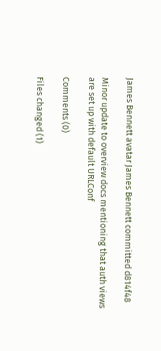James Bennett avatar James Bennett committed d814f48

Minor update to overview docs mentioning that auth views are set up with default URLConf

Comments (0)

Files changed (1)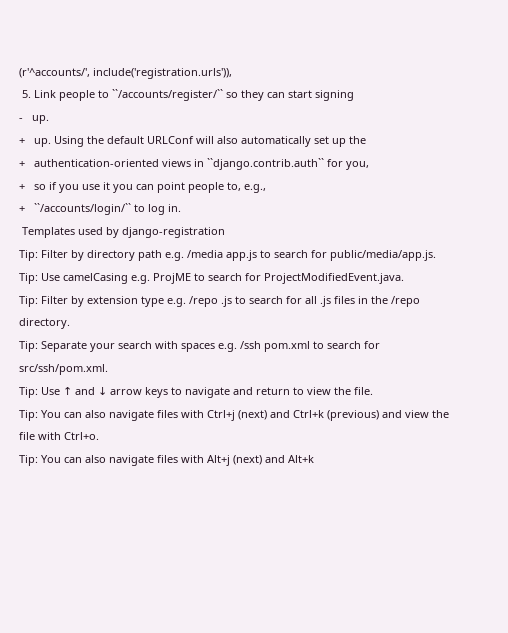(r'^accounts/', include('registration.urls')),
 5. Link people to ``/accounts/register/`` so they can start signing
-   up.
+   up. Using the default URLConf will also automatically set up the
+   authentication-oriented views in ``django.contrib.auth`` for you,
+   so if you use it you can point people to, e.g.,
+   ``/accounts/login/`` to log in.
 Templates used by django-registration
Tip: Filter by directory path e.g. /media app.js to search for public/media/app.js.
Tip: Use camelCasing e.g. ProjME to search for ProjectModifiedEvent.java.
Tip: Filter by extension type e.g. /repo .js to search for all .js files in the /repo directory.
Tip: Separate your search with spaces e.g. /ssh pom.xml to search for src/ssh/pom.xml.
Tip: Use ↑ and ↓ arrow keys to navigate and return to view the file.
Tip: You can also navigate files with Ctrl+j (next) and Ctrl+k (previous) and view the file with Ctrl+o.
Tip: You can also navigate files with Alt+j (next) and Alt+k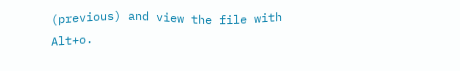(previous) and view the file with Alt+o.